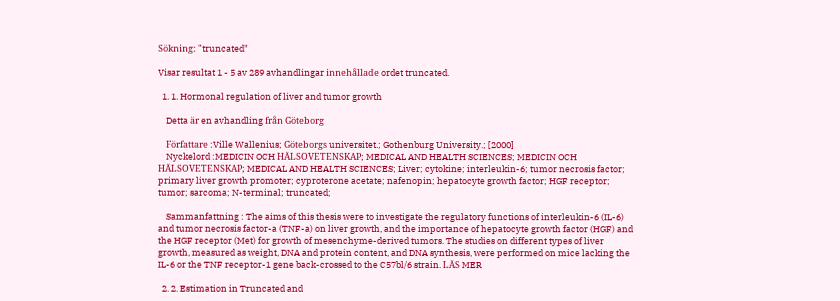Sökning: "truncated"

Visar resultat 1 - 5 av 289 avhandlingar innehållade ordet truncated.

  1. 1. Hormonal regulation of liver and tumor growth

    Detta är en avhandling från Göteborg

    Författare :Ville Wallenius; Göteborgs universitet.; Gothenburg University.; [2000]
    Nyckelord :MEDICIN OCH HÄLSOVETENSKAP; MEDICAL AND HEALTH SCIENCES; MEDICIN OCH HÄLSOVETENSKAP; MEDICAL AND HEALTH SCIENCES; Liver; cytokine; interleukin-6; tumor necrosis factor; primary liver growth promoter; cyproterone acetate; nafenopin; hepatocyte growth factor; HGF receptor; tumor; sarcoma; N-terminal; truncated;

    Sammanfattning : The aims of this thesis were to investigate the regulatory functions of interleukin-6 (IL-6) and tumor necrosis factor-a (TNF-a) on liver growth, and the importance of hepatocyte growth factor (HGF) and the HGF receptor (Met) for growth of mesenchyme-derived tumors. The studies on different types of liver growth, measured as weight, DNA and protein content, and DNA synthesis, were performed on mice lacking the IL-6 or the TNF receptor-1 gene back-crossed to the C57bl/6 strain. LÄS MER

  2. 2. Estimation in Truncated and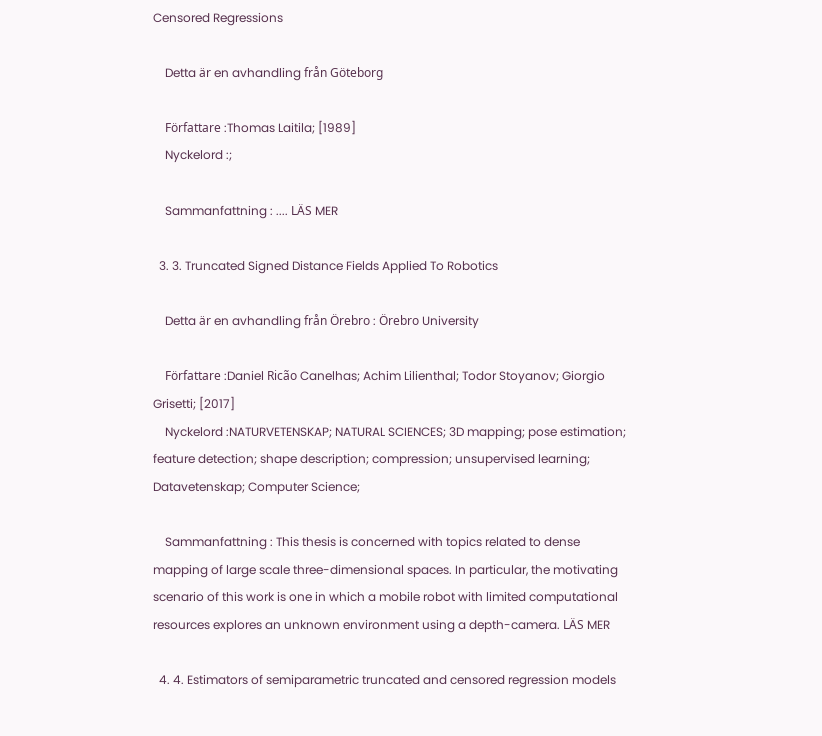Censored Regressions

    Detta är en avhandling från Göteborg

    Författare :Thomas Laitila; [1989]
    Nyckelord :;

    Sammanfattning : .... LÄS MER

  3. 3. Truncated Signed Distance Fields Applied To Robotics

    Detta är en avhandling från Örebro : Örebro University

    Författare :Daniel Ricão Canelhas; Achim Lilienthal; Todor Stoyanov; Giorgio Grisetti; [2017]
    Nyckelord :NATURVETENSKAP; NATURAL SCIENCES; 3D mapping; pose estimation; feature detection; shape description; compression; unsupervised learning; Datavetenskap; Computer Science;

    Sammanfattning : This thesis is concerned with topics related to dense mapping of large scale three-dimensional spaces. In particular, the motivating scenario of this work is one in which a mobile robot with limited computational resources explores an unknown environment using a depth-camera. LÄS MER

  4. 4. Estimators of semiparametric truncated and censored regression models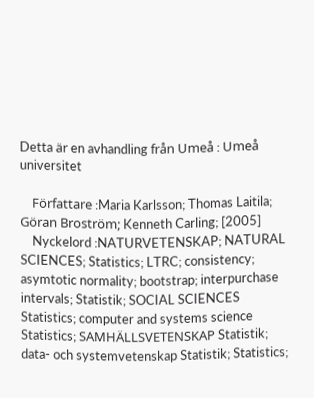Detta är en avhandling från Umeå : Umeå universitet

    Författare :Maria Karlsson; Thomas Laitila; Göran Broström; Kenneth Carling; [2005]
    Nyckelord :NATURVETENSKAP; NATURAL SCIENCES; Statistics; LTRC; consistency; asymtotic normality; bootstrap; interpurchase intervals; Statistik; SOCIAL SCIENCES Statistics; computer and systems science Statistics; SAMHÄLLSVETENSKAP Statistik; data- och systemvetenskap Statistik; Statistics;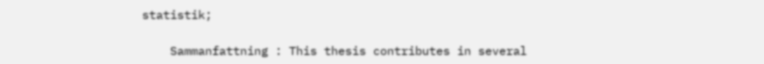statistik;

    Sammanfattning : This thesis contributes in several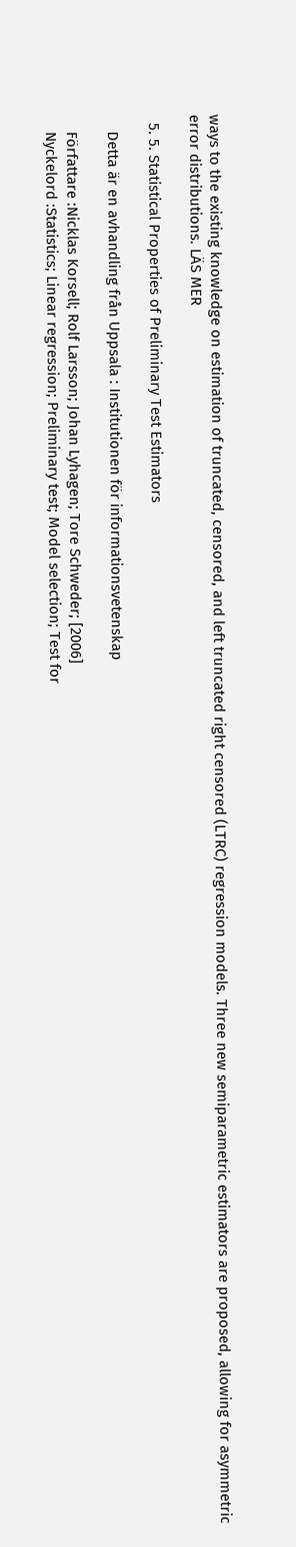ways to the existing knowledge on estimation of truncated, censored, and left truncated right censored (LTRC) regression models. Three new semiparametric estimators are proposed, allowing for asymmetric error distributions. LÄS MER

  5. 5. Statistical Properties of Preliminary Test Estimators

    Detta är en avhandling från Uppsala : Institutionen för informationsvetenskap

    Författare :Nicklas Korsell; Rolf Larsson; Johan Lyhagen; Tore Schweder; [2006]
    Nyckelord :Statistics; Linear regression; Preliminary test; Model selection; Test for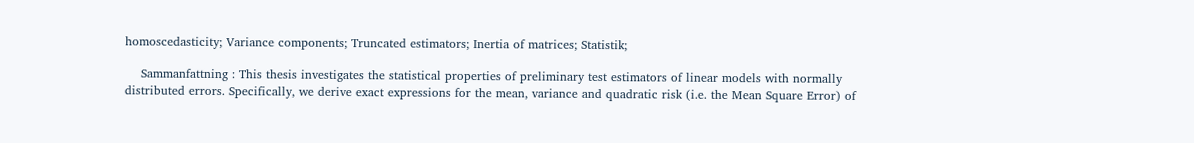homoscedasticity; Variance components; Truncated estimators; Inertia of matrices; Statistik;

    Sammanfattning : This thesis investigates the statistical properties of preliminary test estimators of linear models with normally distributed errors. Specifically, we derive exact expressions for the mean, variance and quadratic risk (i.e. the Mean Square Error) of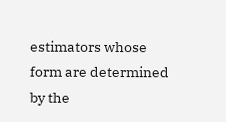estimators whose form are determined by the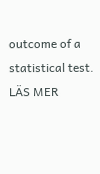outcome of a statistical test. LÄS MER